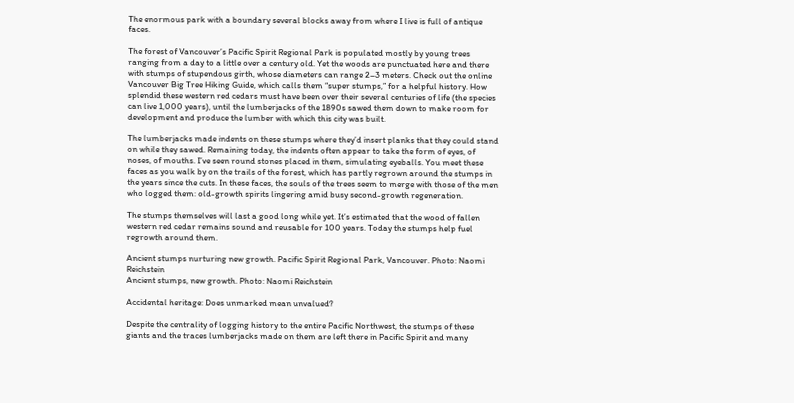The enormous park with a boundary several blocks away from where I live is full of antique faces.

The forest of Vancouver’s Pacific Spirit Regional Park is populated mostly by young trees ranging from a day to a little over a century old. Yet the woods are punctuated here and there with stumps of stupendous girth, whose diameters can range 2–3 meters. Check out the online Vancouver Big Tree Hiking Guide, which calls them “super stumps,” for a helpful history. How splendid these western red cedars must have been over their several centuries of life (the species can live 1,000 years), until the lumberjacks of the 1890s sawed them down to make room for development and produce the lumber with which this city was built.

The lumberjacks made indents on these stumps where they’d insert planks that they could stand on while they sawed. Remaining today, the indents often appear to take the form of eyes, of noses, of mouths. I’ve seen round stones placed in them, simulating eyeballs. You meet these faces as you walk by on the trails of the forest, which has partly regrown around the stumps in the years since the cuts. In these faces, the souls of the trees seem to merge with those of the men who logged them: old-growth spirits lingering amid busy second-growth regeneration.

The stumps themselves will last a good long while yet. It’s estimated that the wood of fallen western red cedar remains sound and reusable for 100 years. Today the stumps help fuel regrowth around them.

Ancient stumps nurturing new growth. Pacific Spirit Regional Park, Vancouver. Photo: Naomi Reichstein
Ancient stumps, new growth. Photo: Naomi Reichstein

Accidental heritage: Does unmarked mean unvalued?

Despite the centrality of logging history to the entire Pacific Northwest, the stumps of these giants and the traces lumberjacks made on them are left there in Pacific Spirit and many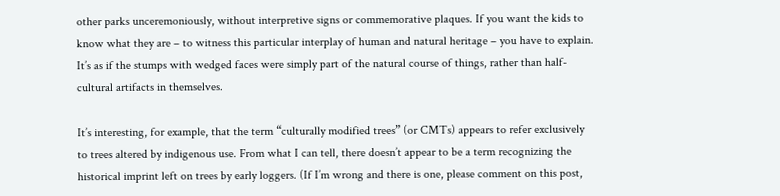other parks unceremoniously, without interpretive signs or commemorative plaques. If you want the kids to know what they are – to witness this particular interplay of human and natural heritage – you have to explain. It’s as if the stumps with wedged faces were simply part of the natural course of things, rather than half-cultural artifacts in themselves.

It’s interesting, for example, that the term “culturally modified trees” (or CMTs) appears to refer exclusively to trees altered by indigenous use. From what I can tell, there doesn’t appear to be a term recognizing the historical imprint left on trees by early loggers. (If I’m wrong and there is one, please comment on this post,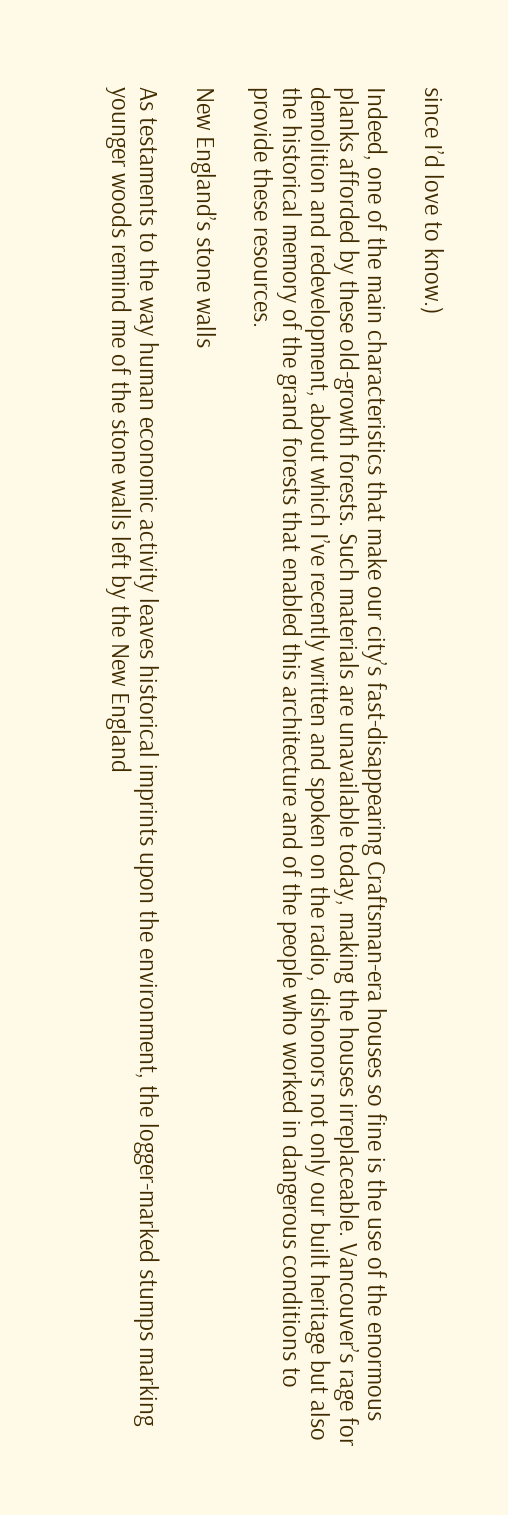since I’d love to know.)

Indeed, one of the main characteristics that make our city’s fast-disappearing Craftsman-era houses so fine is the use of the enormous planks afforded by these old-growth forests. Such materials are unavailable today, making the houses irreplaceable. Vancouver’s rage for demolition and redevelopment, about which I’ve recently written and spoken on the radio, dishonors not only our built heritage but also the historical memory of the grand forests that enabled this architecture and of the people who worked in dangerous conditions to provide these resources.

New England’s stone walls

As testaments to the way human economic activity leaves historical imprints upon the environment, the logger-marked stumps marking younger woods remind me of the stone walls left by the New England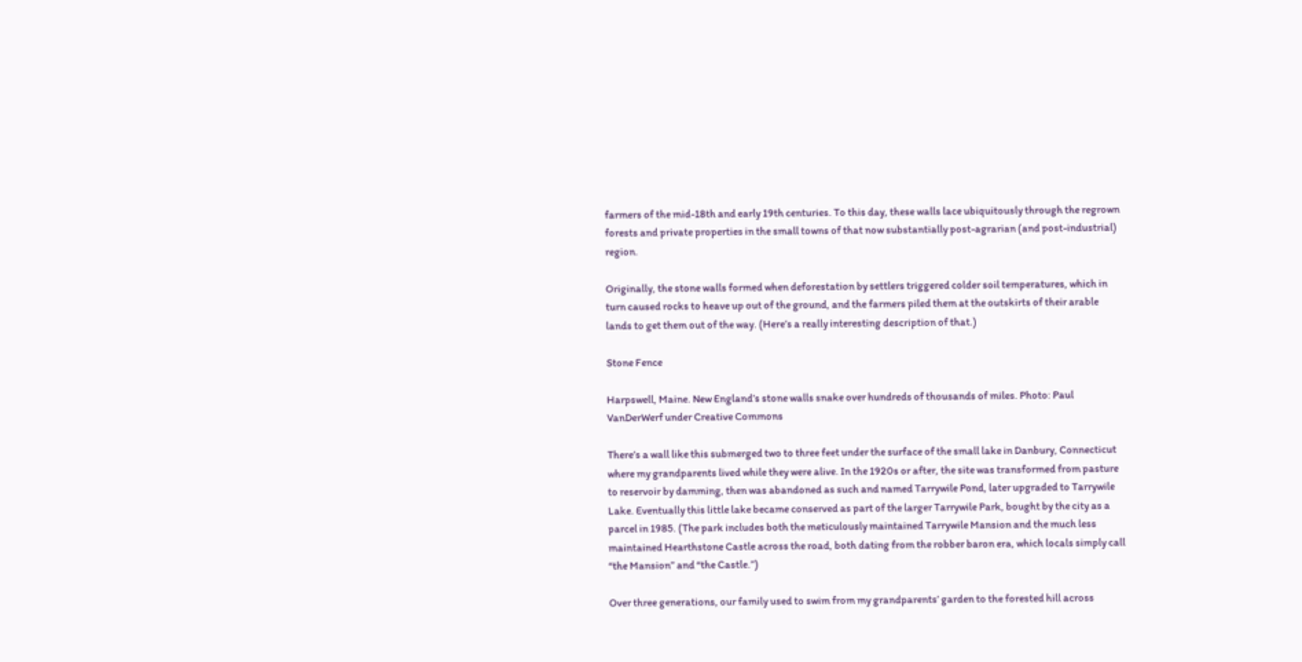farmers of the mid-18th and early 19th centuries. To this day, these walls lace ubiquitously through the regrown forests and private properties in the small towns of that now substantially post-agrarian (and post-industrial) region.

Originally, the stone walls formed when deforestation by settlers triggered colder soil temperatures, which in turn caused rocks to heave up out of the ground, and the farmers piled them at the outskirts of their arable lands to get them out of the way. (Here’s a really interesting description of that.)

Stone Fence

Harpswell, Maine. New England’s stone walls snake over hundreds of thousands of miles. Photo: Paul VanDerWerf under Creative Commons

There’s a wall like this submerged two to three feet under the surface of the small lake in Danbury, Connecticut where my grandparents lived while they were alive. In the 1920s or after, the site was transformed from pasture to reservoir by damming, then was abandoned as such and named Tarrywile Pond, later upgraded to Tarrywile Lake. Eventually this little lake became conserved as part of the larger Tarrywile Park, bought by the city as a parcel in 1985. (The park includes both the meticulously maintained Tarrywile Mansion and the much less maintained Hearthstone Castle across the road, both dating from the robber baron era, which locals simply call “the Mansion” and “the Castle.”)

Over three generations, our family used to swim from my grandparents’ garden to the forested hill across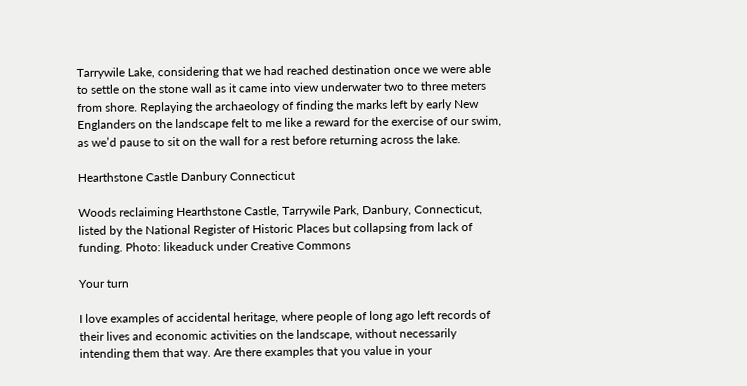Tarrywile Lake, considering that we had reached destination once we were able to settle on the stone wall as it came into view underwater two to three meters from shore. Replaying the archaeology of finding the marks left by early New Englanders on the landscape felt to me like a reward for the exercise of our swim, as we’d pause to sit on the wall for a rest before returning across the lake.

Hearthstone Castle Danbury Connecticut

Woods reclaiming Hearthstone Castle, Tarrywile Park, Danbury, Connecticut, listed by the National Register of Historic Places but collapsing from lack of funding. Photo: likeaduck under Creative Commons

Your turn

I love examples of accidental heritage, where people of long ago left records of their lives and economic activities on the landscape, without necessarily intending them that way. Are there examples that you value in your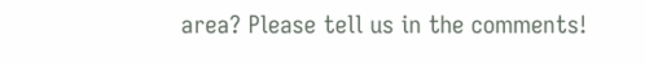area? Please tell us in the comments!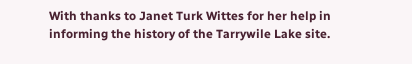With thanks to Janet Turk Wittes for her help in informing the history of the Tarrywile Lake site.